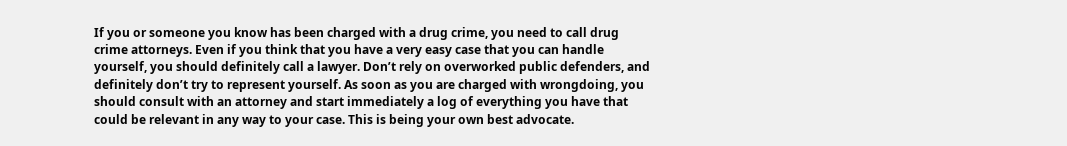If you or someone you know has been charged with a drug crime, you need to call drug crime attorneys. Even if you think that you have a very easy case that you can handle yourself, you should definitely call a lawyer. Don’t rely on overworked public defenders, and definitely don’t try to represent yourself. As soon as you are charged with wrongdoing, you should consult with an attorney and start immediately a log of everything you have that could be relevant in any way to your case. This is being your own best advocate.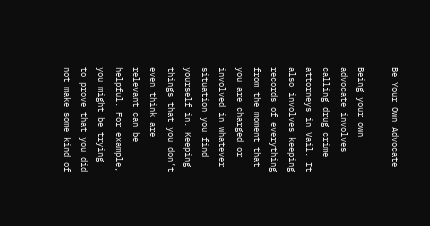Be Your Own Advocate

Being your own advocate involves calling drug crime attorneys in Vail. It also involves keeping records of everything from the moment that you are charged or involved in whatever situation you find yourself in. Keeping things that you don’t even think are relevant can be helpful. For example, you might be trying to prove that you did not make some kind of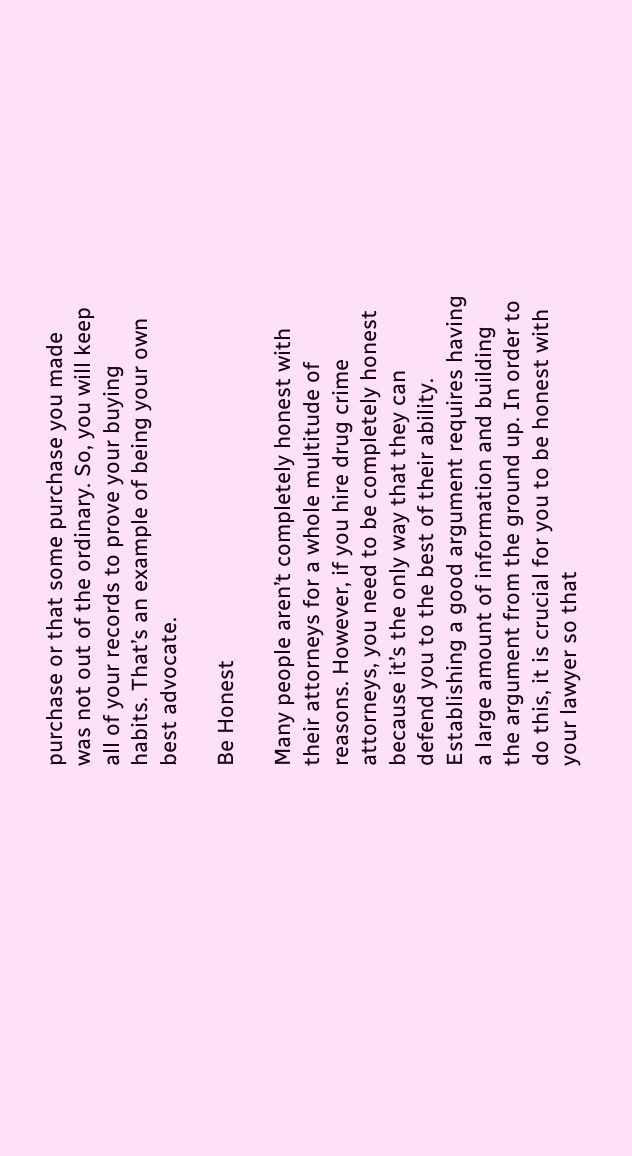purchase or that some purchase you made was not out of the ordinary. So, you will keep all of your records to prove your buying habits. That’s an example of being your own best advocate.

Be Honest

Many people aren’t completely honest with their attorneys for a whole multitude of reasons. However, if you hire drug crime attorneys, you need to be completely honest because it’s the only way that they can defend you to the best of their ability. Establishing a good argument requires having a large amount of information and building the argument from the ground up. In order to do this, it is crucial for you to be honest with your lawyer so that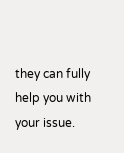they can fully help you with your issue.